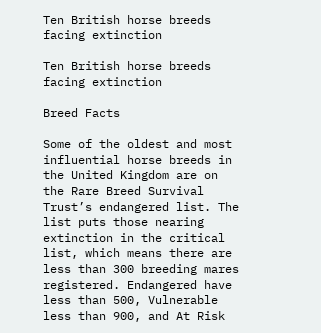Ten British horse breeds facing extinction

Ten British horse breeds facing extinction

Breed Facts

Some of the oldest and most influential horse breeds in the United Kingdom are on the Rare Breed Survival Trust’s endangered list. The list puts those nearing extinction in the critical list, which means there are less than 300 breeding mares registered. Endangered have less than 500, Vulnerable less than 900, and At Risk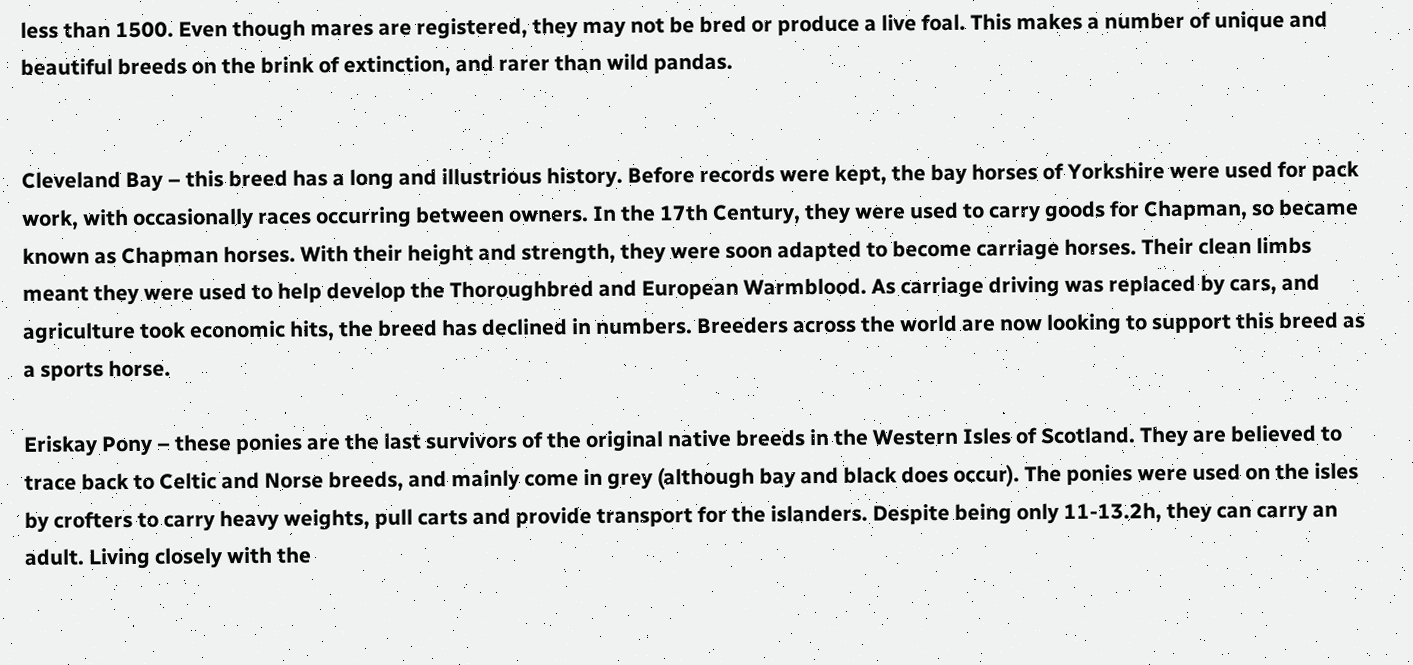less than 1500. Even though mares are registered, they may not be bred or produce a live foal. This makes a number of unique and beautiful breeds on the brink of extinction, and rarer than wild pandas.


Cleveland Bay – this breed has a long and illustrious history. Before records were kept, the bay horses of Yorkshire were used for pack work, with occasionally races occurring between owners. In the 17th Century, they were used to carry goods for Chapman, so became known as Chapman horses. With their height and strength, they were soon adapted to become carriage horses. Their clean limbs meant they were used to help develop the Thoroughbred and European Warmblood. As carriage driving was replaced by cars, and agriculture took economic hits, the breed has declined in numbers. Breeders across the world are now looking to support this breed as a sports horse.

Eriskay Pony – these ponies are the last survivors of the original native breeds in the Western Isles of Scotland. They are believed to trace back to Celtic and Norse breeds, and mainly come in grey (although bay and black does occur). The ponies were used on the isles by crofters to carry heavy weights, pull carts and provide transport for the islanders. Despite being only 11-13.2h, they can carry an adult. Living closely with the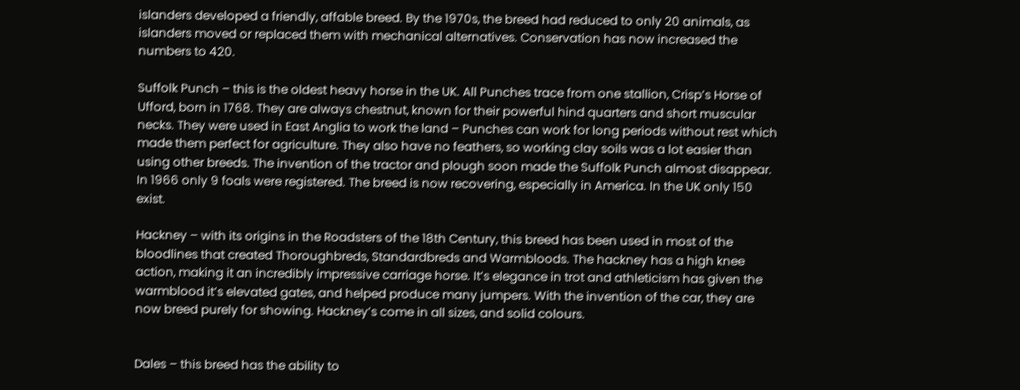islanders developed a friendly, affable breed. By the 1970s, the breed had reduced to only 20 animals, as islanders moved or replaced them with mechanical alternatives. Conservation has now increased the numbers to 420.

Suffolk Punch – this is the oldest heavy horse in the UK. All Punches trace from one stallion, Crisp’s Horse of Ufford, born in 1768. They are always chestnut, known for their powerful hind quarters and short muscular necks. They were used in East Anglia to work the land – Punches can work for long periods without rest which made them perfect for agriculture. They also have no feathers, so working clay soils was a lot easier than using other breeds. The invention of the tractor and plough soon made the Suffolk Punch almost disappear. In 1966 only 9 foals were registered. The breed is now recovering, especially in America. In the UK only 150 exist.

Hackney – with its origins in the Roadsters of the 18th Century, this breed has been used in most of the bloodlines that created Thoroughbreds, Standardbreds and Warmbloods. The hackney has a high knee action, making it an incredibly impressive carriage horse. It’s elegance in trot and athleticism has given the warmblood it’s elevated gates, and helped produce many jumpers. With the invention of the car, they are now breed purely for showing. Hackney’s come in all sizes, and solid colours.


Dales – this breed has the ability to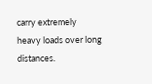carry extremely heavy loads over long distances.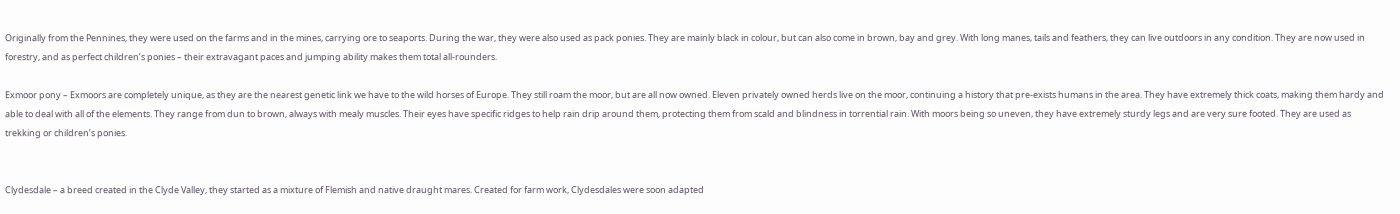Originally from the Pennines, they were used on the farms and in the mines, carrying ore to seaports. During the war, they were also used as pack ponies. They are mainly black in colour, but can also come in brown, bay and grey. With long manes, tails and feathers, they can live outdoors in any condition. They are now used in forestry, and as perfect children’s ponies – their extravagant paces and jumping ability makes them total all-rounders.

Exmoor pony – Exmoors are completely unique, as they are the nearest genetic link we have to the wild horses of Europe. They still roam the moor, but are all now owned. Eleven privately owned herds live on the moor, continuing a history that pre-exists humans in the area. They have extremely thick coats, making them hardy and able to deal with all of the elements. They range from dun to brown, always with mealy muscles. Their eyes have specific ridges to help rain drip around them, protecting them from scald and blindness in torrential rain. With moors being so uneven, they have extremely sturdy legs and are very sure footed. They are used as trekking or children’s ponies.


Clydesdale – a breed created in the Clyde Valley, they started as a mixture of Flemish and native draught mares. Created for farm work, Clydesdales were soon adapted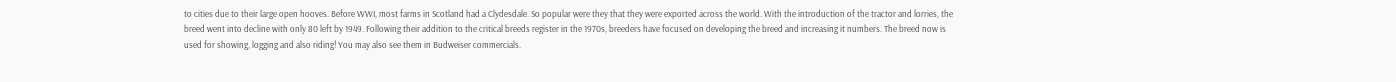to cities due to their large open hooves. Before WWI, most farms in Scotland had a Clydesdale. So popular were they that they were exported across the world. With the introduction of the tractor and lorries, the breed went into decline with only 80 left by 1949. Following their addition to the critical breeds register in the 1970s, breeders have focused on developing the breed and increasing it numbers. The breed now is used for showing, logging and also riding! You may also see them in Budweiser commercials.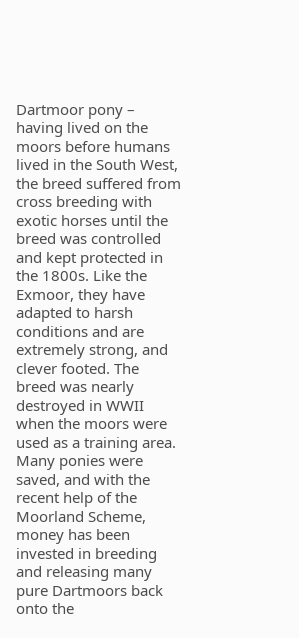Dartmoor pony – having lived on the moors before humans lived in the South West, the breed suffered from cross breeding with exotic horses until the breed was controlled and kept protected in the 1800s. Like the Exmoor, they have adapted to harsh conditions and are extremely strong, and clever footed. The breed was nearly destroyed in WWII when the moors were used as a training area. Many ponies were saved, and with the recent help of the Moorland Scheme, money has been invested in breeding and releasing many pure Dartmoors back onto the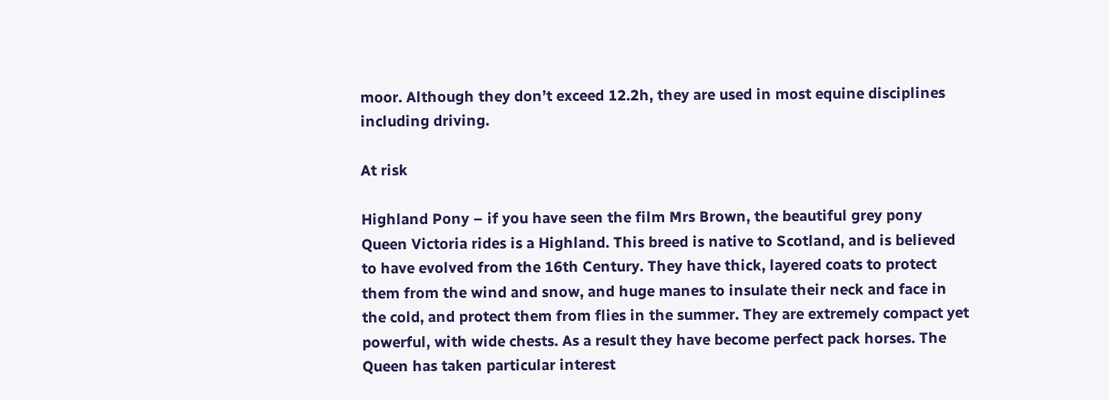moor. Although they don’t exceed 12.2h, they are used in most equine disciplines including driving.

At risk

Highland Pony – if you have seen the film Mrs Brown, the beautiful grey pony Queen Victoria rides is a Highland. This breed is native to Scotland, and is believed to have evolved from the 16th Century. They have thick, layered coats to protect them from the wind and snow, and huge manes to insulate their neck and face in the cold, and protect them from flies in the summer. They are extremely compact yet powerful, with wide chests. As a result they have become perfect pack horses. The Queen has taken particular interest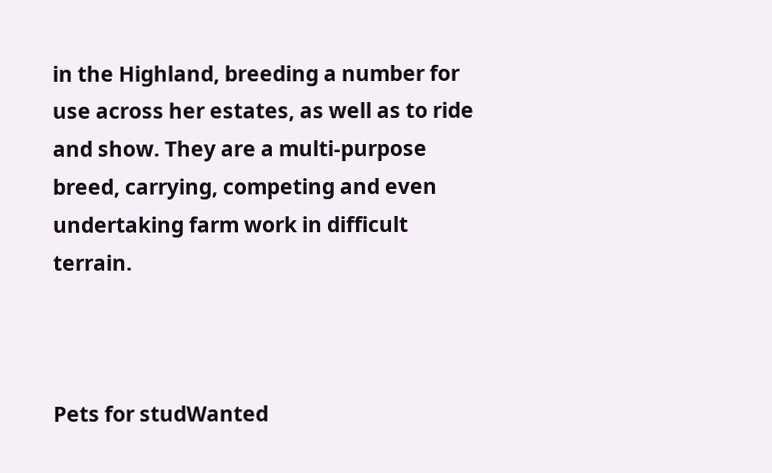in the Highland, breeding a number for use across her estates, as well as to ride and show. They are a multi-purpose breed, carrying, competing and even undertaking farm work in difficult terrain.



Pets for studWanted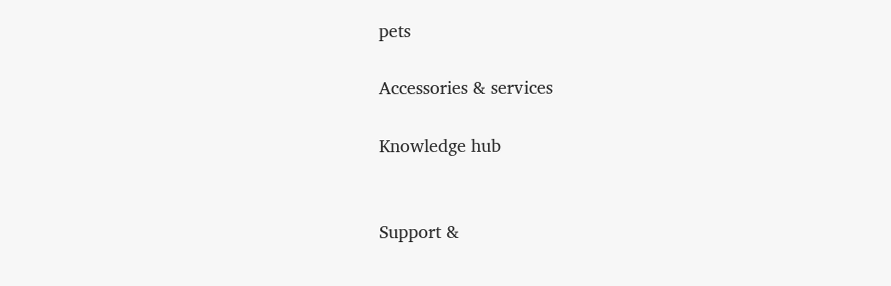pets

Accessories & services

Knowledge hub


Support &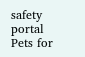safety portal
Pets for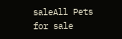saleAll Pets for sale